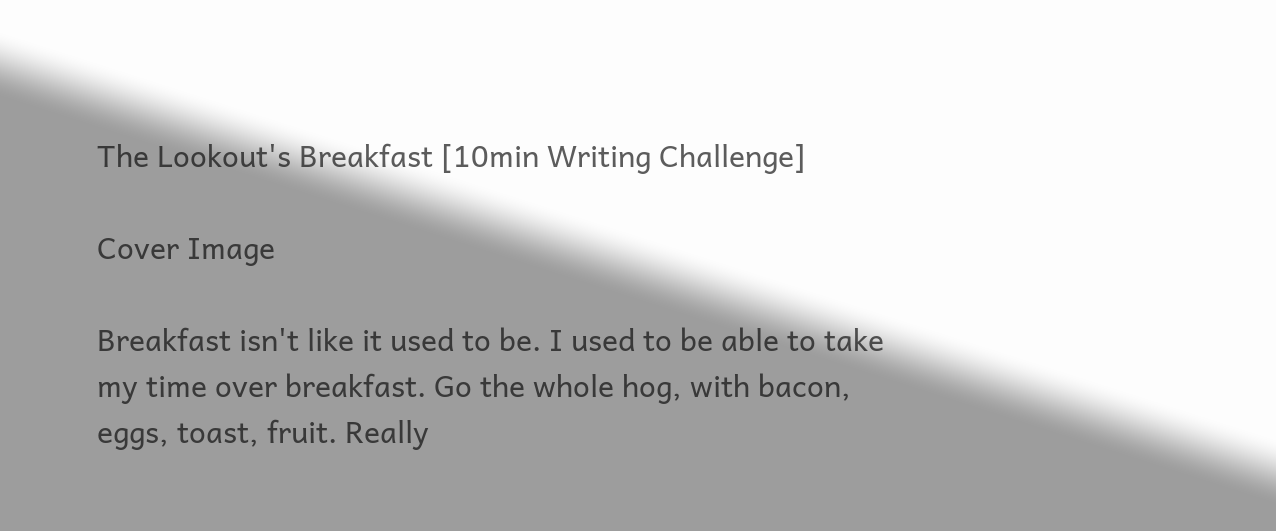The Lookout's Breakfast [10min Writing Challenge]

Cover Image

Breakfast isn't like it used to be. I used to be able to take my time over breakfast. Go the whole hog, with bacon, eggs, toast, fruit. Really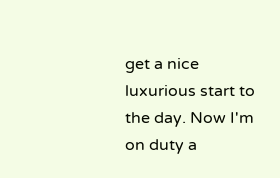get a nice luxurious start to the day. Now I'm on duty a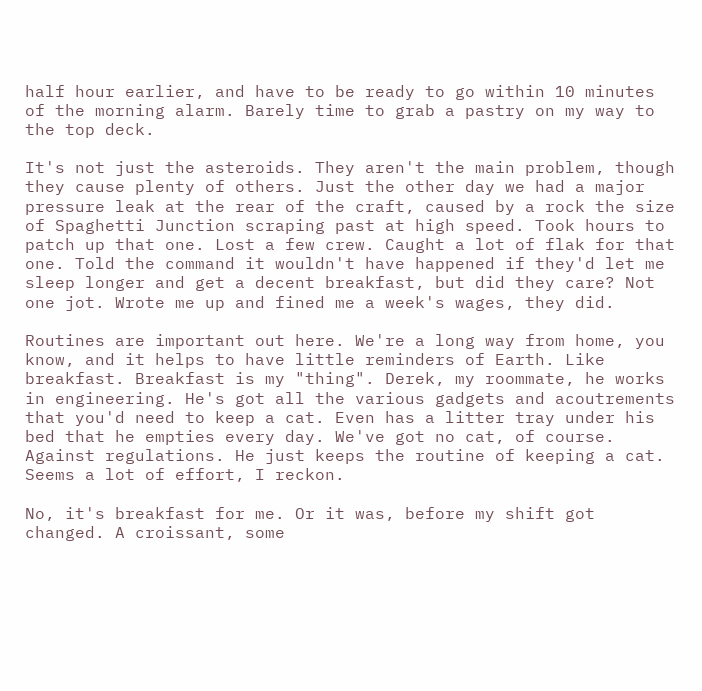half hour earlier, and have to be ready to go within 10 minutes of the morning alarm. Barely time to grab a pastry on my way to the top deck.

It's not just the asteroids. They aren't the main problem, though they cause plenty of others. Just the other day we had a major pressure leak at the rear of the craft, caused by a rock the size of Spaghetti Junction scraping past at high speed. Took hours to patch up that one. Lost a few crew. Caught a lot of flak for that one. Told the command it wouldn't have happened if they'd let me sleep longer and get a decent breakfast, but did they care? Not one jot. Wrote me up and fined me a week's wages, they did.

Routines are important out here. We're a long way from home, you know, and it helps to have little reminders of Earth. Like breakfast. Breakfast is my "thing". Derek, my roommate, he works in engineering. He's got all the various gadgets and acoutrements that you'd need to keep a cat. Even has a litter tray under his bed that he empties every day. We've got no cat, of course. Against regulations. He just keeps the routine of keeping a cat. Seems a lot of effort, I reckon.

No, it's breakfast for me. Or it was, before my shift got changed. A croissant, some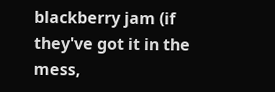blackberry jam (if they've got it in the mess,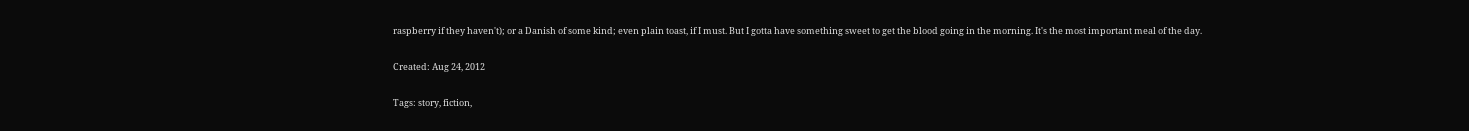raspberry if they haven't); or a Danish of some kind; even plain toast, if I must. But I gotta have something sweet to get the blood going in the morning. It's the most important meal of the day.

Created: Aug 24, 2012

Tags: story, fiction,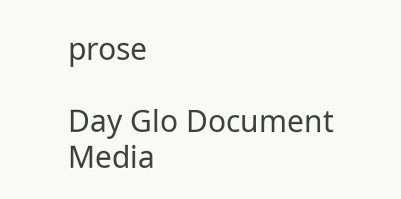prose

Day Glo Document Media